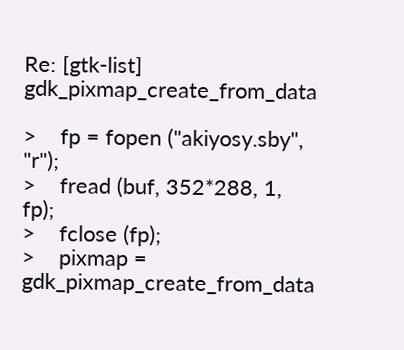Re: [gtk-list] gdk_pixmap_create_from_data

>    fp = fopen ("akiyosy.sby", "r");
>    fread (buf, 352*288, 1, fp);
>    fclose (fp);
>    pixmap = gdk_pixmap_create_from_data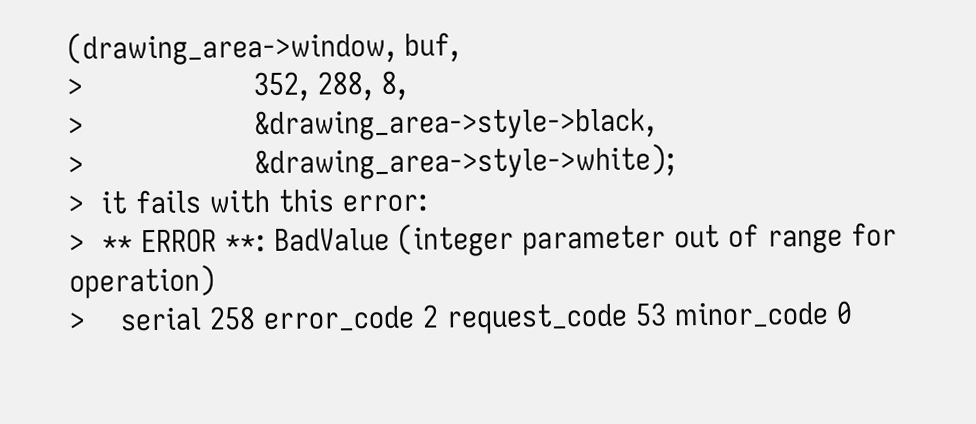(drawing_area->window, buf,
>                   352, 288, 8,
>                   &drawing_area->style->black,
>                   &drawing_area->style->white);
>  it fails with this error:
>  ** ERROR **: BadValue (integer parameter out of range for operation)
>    serial 258 error_code 2 request_code 53 minor_code 0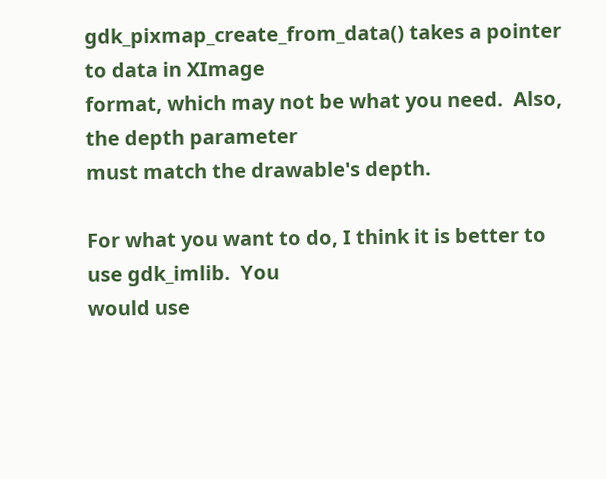gdk_pixmap_create_from_data() takes a pointer to data in XImage
format, which may not be what you need.  Also, the depth parameter
must match the drawable's depth.

For what you want to do, I think it is better to use gdk_imlib.  You
would use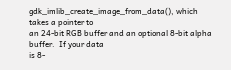gdk_imlib_create_image_from_data(), which takes a pointer to
an 24-bit RGB buffer and an optional 8-bit alpha buffer.  If your data
is 8-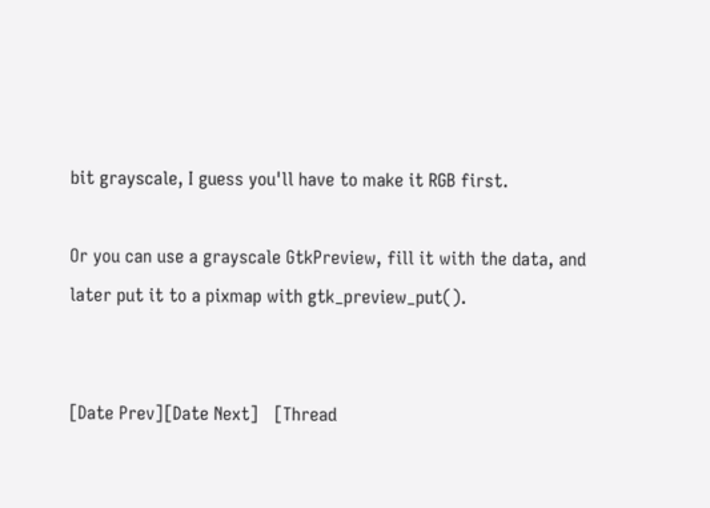bit grayscale, I guess you'll have to make it RGB first.

Or you can use a grayscale GtkPreview, fill it with the data, and
later put it to a pixmap with gtk_preview_put().


[Date Prev][Date Next]   [Thread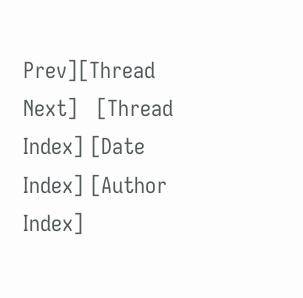Prev][Thread Next]   [Thread Index] [Date Index] [Author Index]